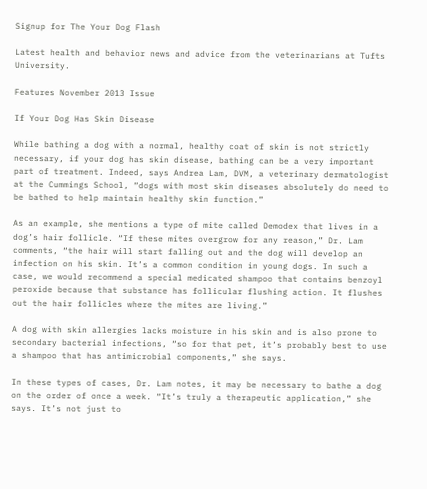Signup for The Your Dog Flash

Latest health and behavior news and advice from the veterinarians at Tufts University.

Features November 2013 Issue

If Your Dog Has Skin Disease

While bathing a dog with a normal, healthy coat of skin is not strictly necessary, if your dog has skin disease, bathing can be a very important part of treatment. Indeed, says Andrea Lam, DVM, a veterinary dermatologist at the Cummings School, “dogs with most skin diseases absolutely do need to be bathed to help maintain healthy skin function.”

As an example, she mentions a type of mite called Demodex that lives in a dog’s hair follicle. “If these mites overgrow for any reason,” Dr. Lam comments, “the hair will start falling out and the dog will develop an infection on his skin. It’s a common condition in young dogs. In such a case, we would recommend a special medicated shampoo that contains benzoyl peroxide because that substance has follicular flushing action. It flushes out the hair follicles where the mites are living.”

A dog with skin allergies lacks moisture in his skin and is also prone to secondary bacterial infections, “so for that pet, it’s probably best to use a shampoo that has antimicrobial components,” she says.

In these types of cases, Dr. Lam notes, it may be necessary to bathe a dog on the order of once a week. “It’s truly a therapeutic application,” she says. It’s not just to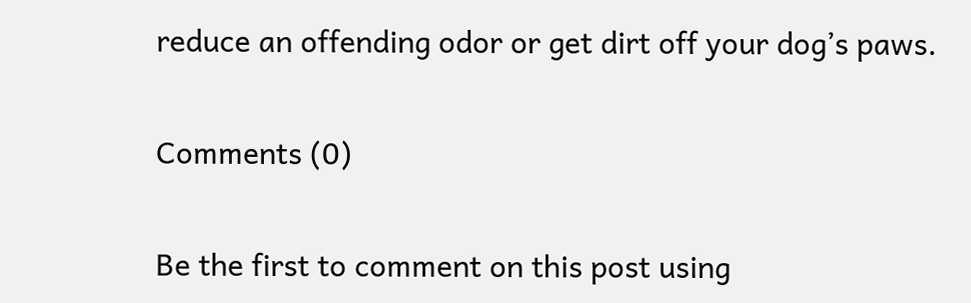reduce an offending odor or get dirt off your dog’s paws.

Comments (0)

Be the first to comment on this post using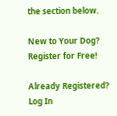the section below.

New to Your Dog? Register for Free!

Already Registered?
Log In